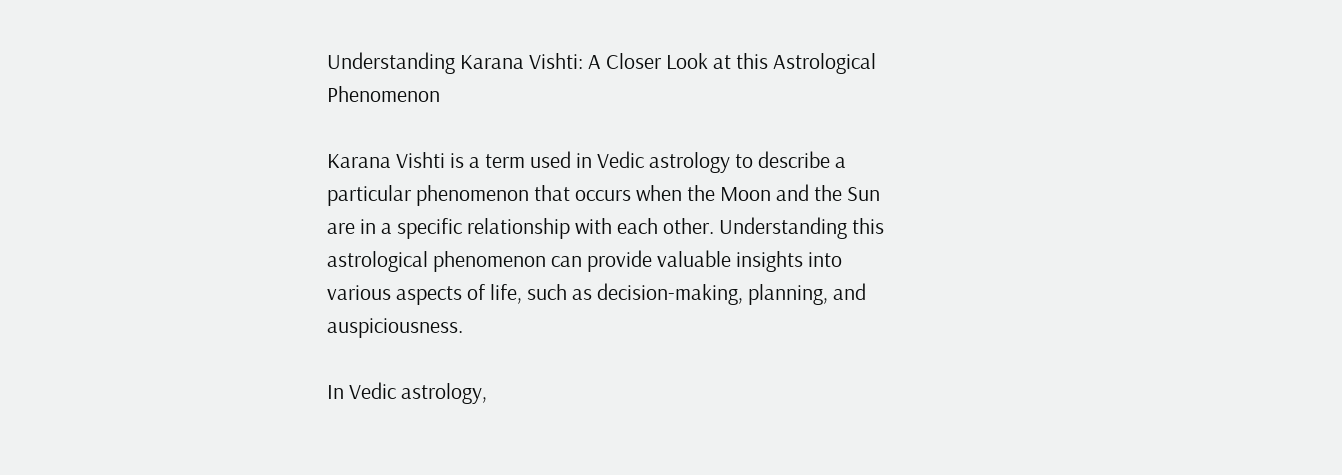Understanding Karana Vishti: A Closer Look at this Astrological Phenomenon

Karana Vishti is a term used in Vedic astrology to describe a particular phenomenon that occurs when the Moon and the Sun are in a specific relationship with each other. Understanding this astrological phenomenon can provide valuable insights into various aspects of life, such as decision-making, planning, and auspiciousness.

In Vedic astrology,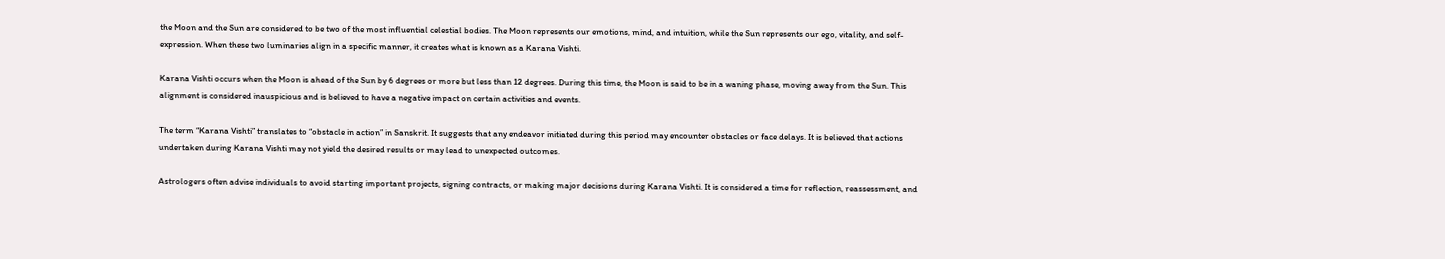the Moon and the Sun are considered to be two of the most influential celestial bodies. The Moon represents our emotions, mind, and intuition, while the Sun represents our ego, vitality, and self-expression. When these two luminaries align in a specific manner, it creates what is known as a Karana Vishti.

Karana Vishti occurs when the Moon is ahead of the Sun by 6 degrees or more but less than 12 degrees. During this time, the Moon is said to be in a waning phase, moving away from the Sun. This alignment is considered inauspicious and is believed to have a negative impact on certain activities and events.

The term “Karana Vishti” translates to “obstacle in action” in Sanskrit. It suggests that any endeavor initiated during this period may encounter obstacles or face delays. It is believed that actions undertaken during Karana Vishti may not yield the desired results or may lead to unexpected outcomes.

Astrologers often advise individuals to avoid starting important projects, signing contracts, or making major decisions during Karana Vishti. It is considered a time for reflection, reassessment, and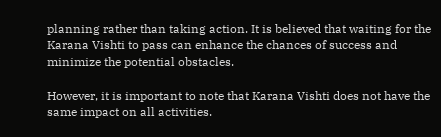planning rather than taking action. It is believed that waiting for the Karana Vishti to pass can enhance the chances of success and minimize the potential obstacles.

However, it is important to note that Karana Vishti does not have the same impact on all activities.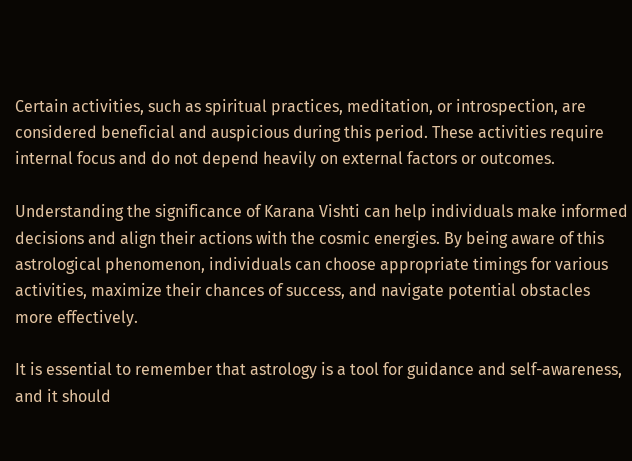Certain activities, such as spiritual practices, meditation, or introspection, are considered beneficial and auspicious during this period. These activities require internal focus and do not depend heavily on external factors or outcomes.

Understanding the significance of Karana Vishti can help individuals make informed decisions and align their actions with the cosmic energies. By being aware of this astrological phenomenon, individuals can choose appropriate timings for various activities, maximize their chances of success, and navigate potential obstacles more effectively.

It is essential to remember that astrology is a tool for guidance and self-awareness, and it should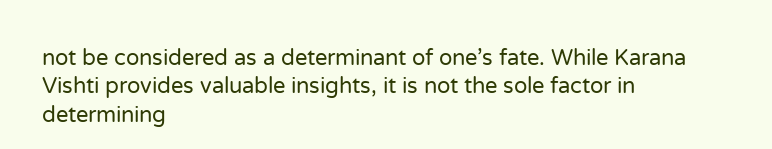not be considered as a determinant of one’s fate. While Karana Vishti provides valuable insights, it is not the sole factor in determining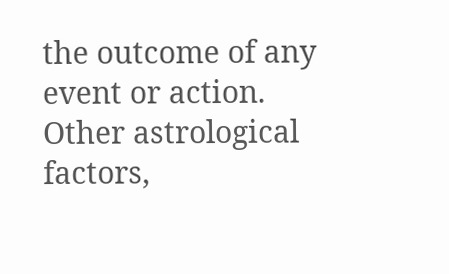the outcome of any event or action. Other astrological factors,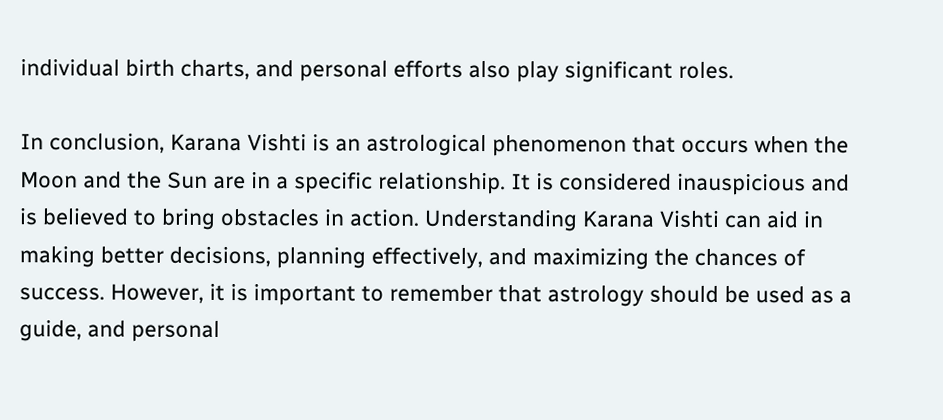individual birth charts, and personal efforts also play significant roles.

In conclusion, Karana Vishti is an astrological phenomenon that occurs when the Moon and the Sun are in a specific relationship. It is considered inauspicious and is believed to bring obstacles in action. Understanding Karana Vishti can aid in making better decisions, planning effectively, and maximizing the chances of success. However, it is important to remember that astrology should be used as a guide, and personal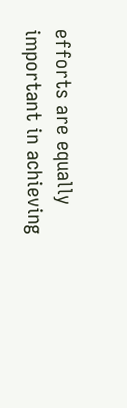efforts are equally important in achieving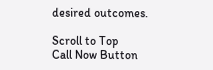desired outcomes.

Scroll to Top
Call Now Button